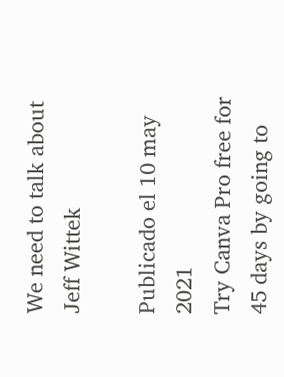We need to talk about Jeff Wittek

Publicado el 10 may 2021
Try Canva Pro free for 45 days by going to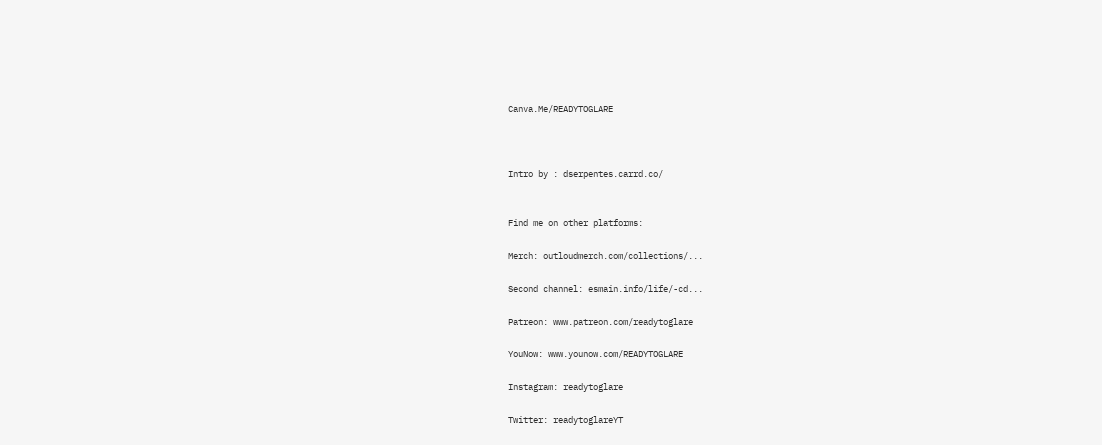Canva.Me/READYTOGLARE



Intro by : dserpentes.carrd.co/


Find me on other platforms:

Merch: outloudmerch.com/collections/...

Second channel: esmain.info/life/-cd...

Patreon: www.patreon.com/readytoglare

YouNow: www.younow.com/READYTOGLARE

Instagram: readytoglare

Twitter: readytoglareYT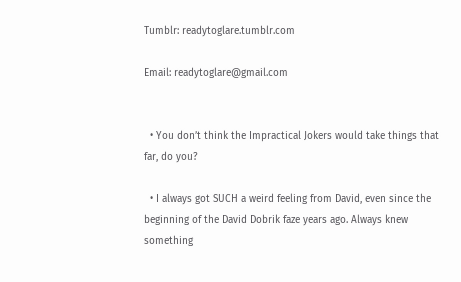Tumblr: readytoglare.tumblr.com

Email: readytoglare@gmail.com


  • You don’t think the Impractical Jokers would take things that far, do you?

  • I always got SUCH a weird feeling from David, even since the beginning of the David Dobrik faze years ago. Always knew something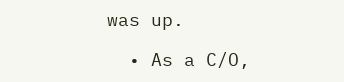was up.

  • As a C/O,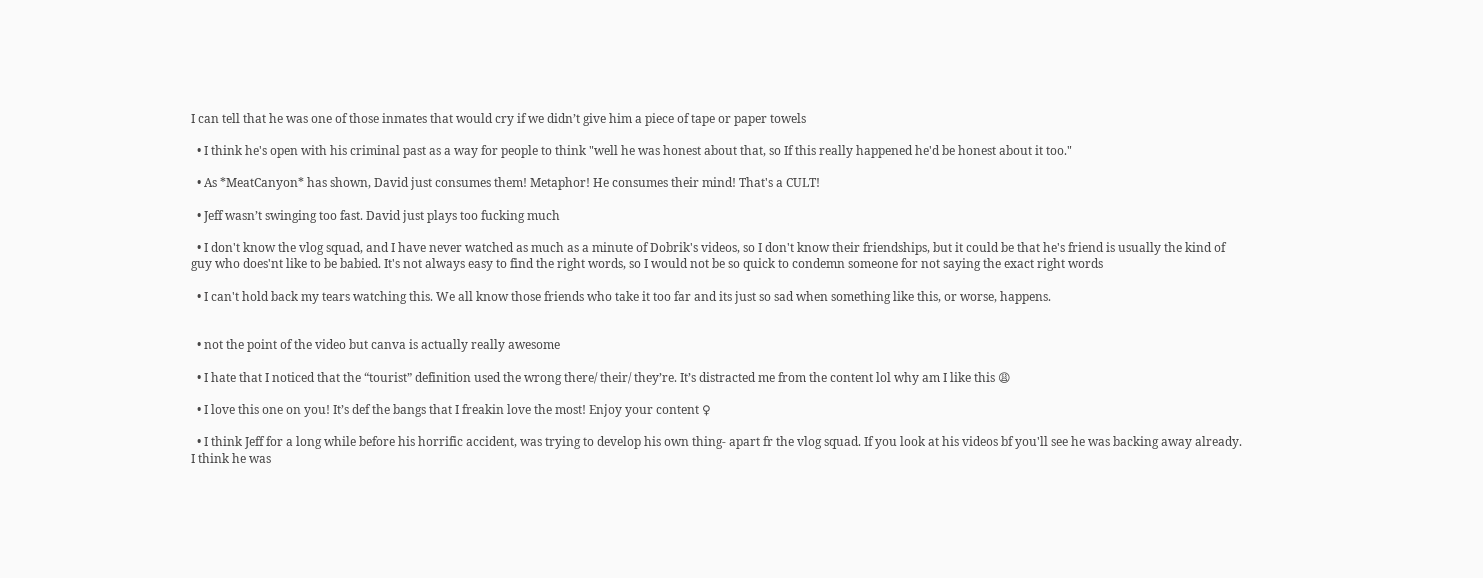I can tell that he was one of those inmates that would cry if we didn’t give him a piece of tape or paper towels

  • I think he's open with his criminal past as a way for people to think "well he was honest about that, so If this really happened he'd be honest about it too."

  • As *MeatCanyon* has shown, David just consumes them! Metaphor! He consumes their mind! That's a CULT!

  • Jeff wasn’t swinging too fast. David just plays too fucking much

  • I don't know the vlog squad, and I have never watched as much as a minute of Dobrik's videos, so I don't know their friendships, but it could be that he's friend is usually the kind of guy who does'nt like to be babied. It's not always easy to find the right words, so I would not be so quick to condemn someone for not saying the exact right words

  • I can't hold back my tears watching this. We all know those friends who take it too far and its just so sad when something like this, or worse, happens.


  • not the point of the video but canva is actually really awesome

  • I hate that I noticed that the “tourist” definition used the wrong there/ their/ they’re. It’s distracted me from the content lol why am I like this 😩

  • I love this one on you! It’s def the bangs that I freakin love the most! Enjoy your content ♀

  • I think Jeff for a long while before his horrific accident, was trying to develop his own thing- apart fr the vlog squad. If you look at his videos bf you'll see he was backing away already. I think he was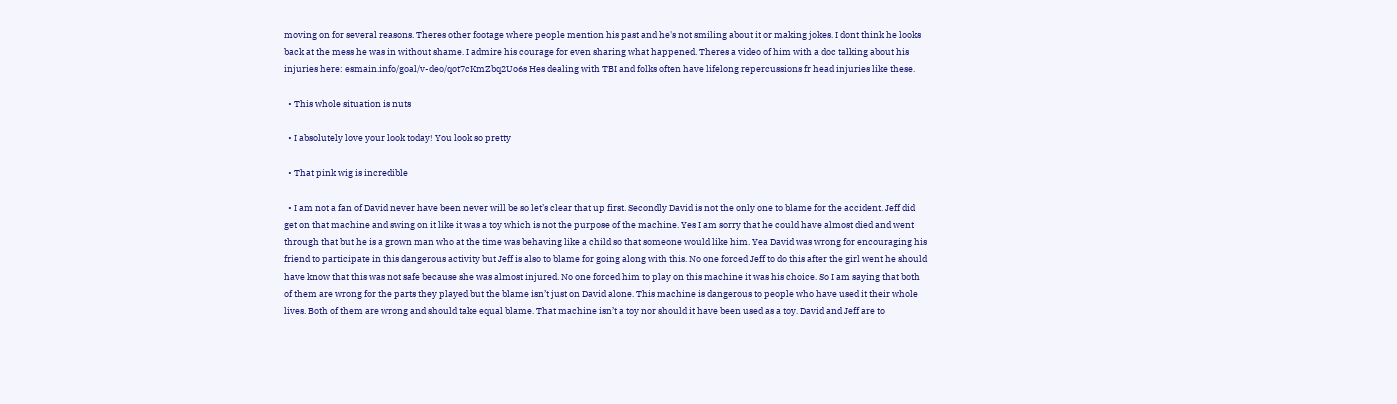moving on for several reasons. Theres other footage where people mention his past and he's not smiling about it or making jokes. I dont think he looks back at the mess he was in without shame. I admire his courage for even sharing what happened. Theres a video of him with a doc talking about his injuries here: esmain.info/goal/v-deo/qot7cKmZbq2Uo6s Hes dealing with TBI and folks often have lifelong repercussions fr head injuries like these.

  • This whole situation is nuts

  • I absolutely love your look today! You look so pretty

  • That pink wig is incredible

  • I am not a fan of David never have been never will be so let’s clear that up first. Secondly David is not the only one to blame for the accident. Jeff did get on that machine and swing on it like it was a toy which is not the purpose of the machine. Yes I am sorry that he could have almost died and went through that but he is a grown man who at the time was behaving like a child so that someone would like him. Yea David was wrong for encouraging his friend to participate in this dangerous activity but Jeff is also to blame for going along with this. No one forced Jeff to do this after the girl went he should have know that this was not safe because she was almost injured. No one forced him to play on this machine it was his choice. So I am saying that both of them are wrong for the parts they played but the blame isn’t just on David alone. This machine is dangerous to people who have used it their whole lives. Both of them are wrong and should take equal blame. That machine isn’t a toy nor should it have been used as a toy. David and Jeff are to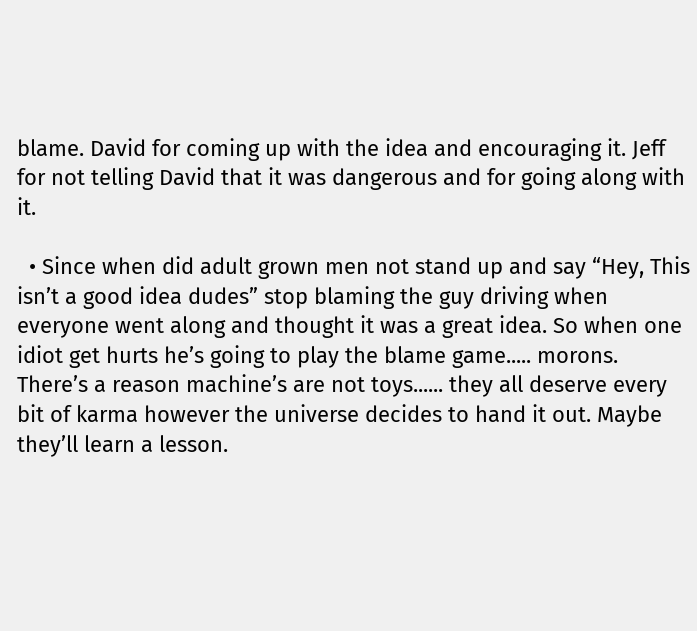blame. David for coming up with the idea and encouraging it. Jeff for not telling David that it was dangerous and for going along with it.

  • Since when did adult grown men not stand up and say “Hey, This isn’t a good idea dudes” stop blaming the guy driving when everyone went along and thought it was a great idea. So when one idiot get hurts he’s going to play the blame game..... morons. There’s a reason machine’s are not toys...... they all deserve every bit of karma however the universe decides to hand it out. Maybe they’ll learn a lesson.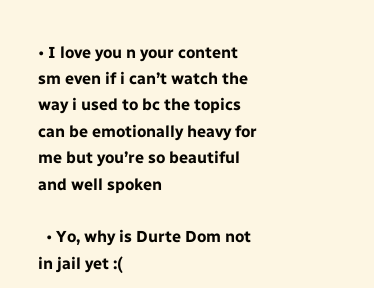• I love you n your content sm even if i can’t watch the way i used to bc the topics can be emotionally heavy for me but you’re so beautiful and well spoken

  • Yo, why is Durte Dom not in jail yet :(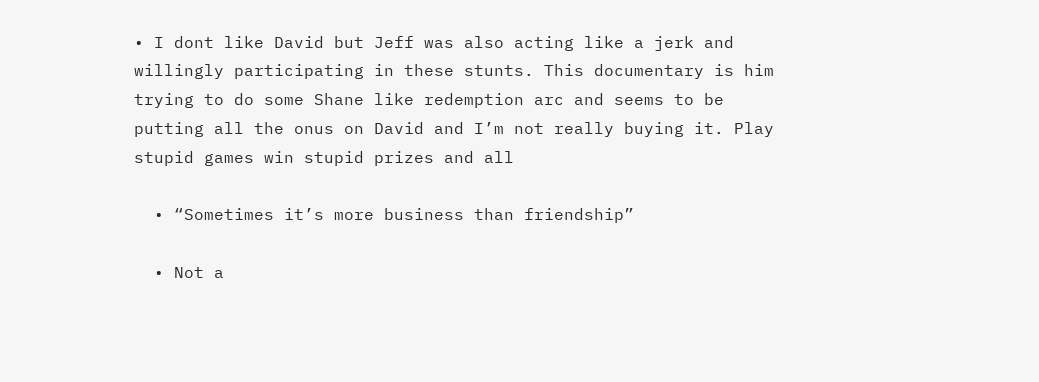• I dont like David but Jeff was also acting like a jerk and willingly participating in these stunts. This documentary is him trying to do some Shane like redemption arc and seems to be putting all the onus on David and I’m not really buying it. Play stupid games win stupid prizes and all

  • “Sometimes it’s more business than friendship”

  • Not a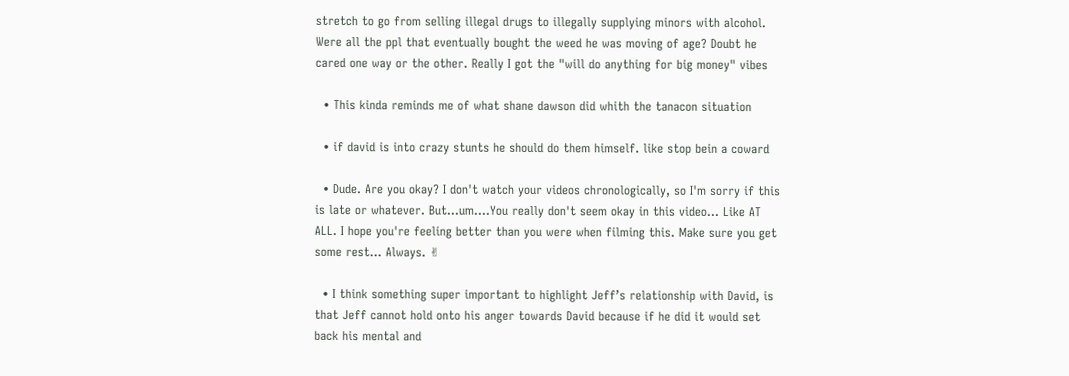stretch to go from selling illegal drugs to illegally supplying minors with alcohol. Were all the ppl that eventually bought the weed he was moving of age? Doubt he cared one way or the other. Really I got the "will do anything for big money" vibes

  • This kinda reminds me of what shane dawson did whith the tanacon situation

  • if david is into crazy stunts he should do them himself. like stop bein a coward

  • Dude. Are you okay? I don't watch your videos chronologically, so I'm sorry if this is late or whatever. But...um....You really don't seem okay in this video... Like AT ALL. I hope you're feeling better than you were when filming this. Make sure you get some rest... Always. ✌

  • I think something super important to highlight Jeff’s relationship with David, is that Jeff cannot hold onto his anger towards David because if he did it would set back his mental and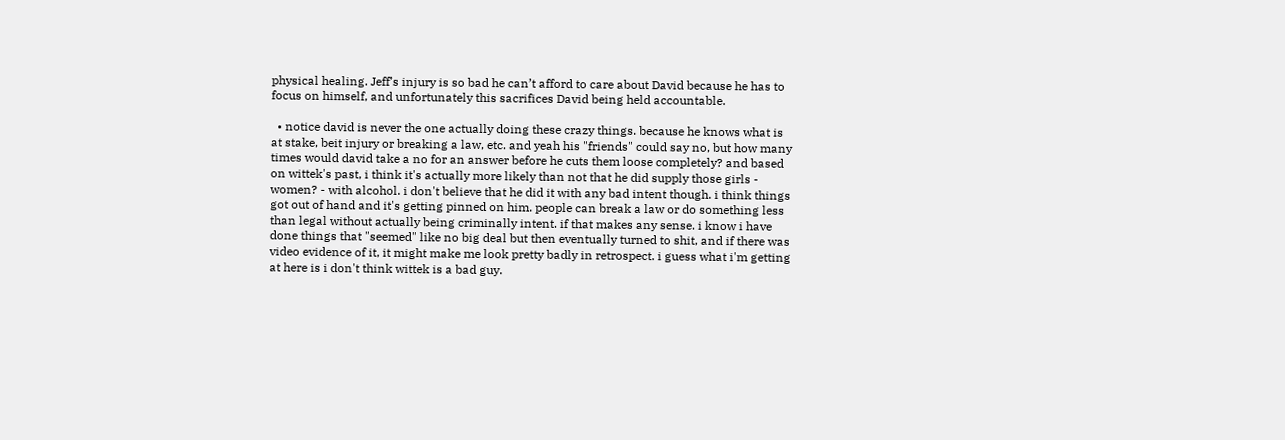physical healing. Jeff’s injury is so bad he can’t afford to care about David because he has to focus on himself, and unfortunately this sacrifices David being held accountable.

  • notice david is never the one actually doing these crazy things. because he knows what is at stake, beit injury or breaking a law, etc. and yeah his "friends" could say no, but how many times would david take a no for an answer before he cuts them loose completely? and based on wittek's past, i think it's actually more likely than not that he did supply those girls - women? - with alcohol. i don't believe that he did it with any bad intent though. i think things got out of hand and it's getting pinned on him. people can break a law or do something less than legal without actually being criminally intent. if that makes any sense. i know i have done things that "seemed" like no big deal but then eventually turned to shit, and if there was video evidence of it, it might make me look pretty badly in retrospect. i guess what i'm getting at here is i don't think wittek is a bad guy.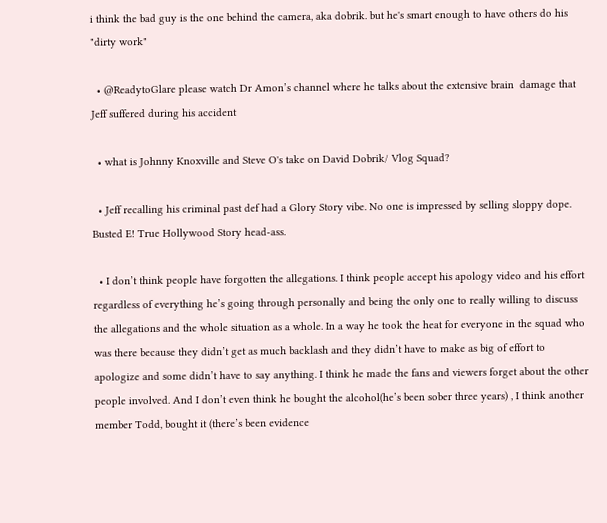i think the bad guy is the one behind the camera, aka dobrik. but he's smart enough to have others do his "dirty work"

  • @ReadytoGlare please watch Dr Amon’s channel where he talks about the extensive brain  damage that Jeff suffered during his accident

  • what is Johnny Knoxville and Steve O's take on David Dobrik/ Vlog Squad?

  • Jeff recalling his criminal past def had a Glory Story vibe. No one is impressed by selling sloppy dope. Busted E! True Hollywood Story head-ass.

  • I don’t think people have forgotten the allegations. I think people accept his apology video and his effort regardless of everything he’s going through personally and being the only one to really willing to discuss the allegations and the whole situation as a whole. In a way he took the heat for everyone in the squad who was there because they didn’t get as much backlash and they didn’t have to make as big of effort to apologize and some didn’t have to say anything. I think he made the fans and viewers forget about the other people involved. And I don’t even think he bought the alcohol(he’s been sober three years) , I think another member Todd, bought it (there’s been evidence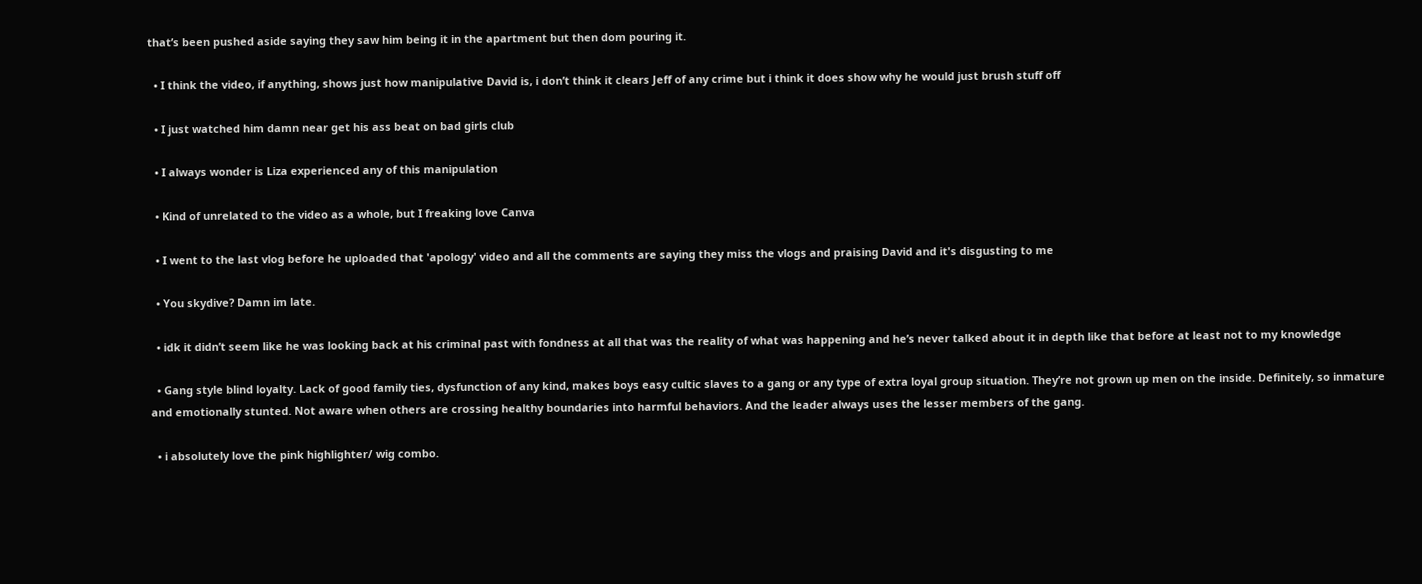that’s been pushed aside saying they saw him being it in the apartment but then dom pouring it.

  • I think the video, if anything, shows just how manipulative David is, i don’t think it clears Jeff of any crime but i think it does show why he would just brush stuff off

  • I just watched him damn near get his ass beat on bad girls club

  • I always wonder is Liza experienced any of this manipulation

  • Kind of unrelated to the video as a whole, but I freaking love Canva

  • I went to the last vlog before he uploaded that 'apology' video and all the comments are saying they miss the vlogs and praising David and it's disgusting to me

  • You skydive? Damn im late.

  • idk it didn’t seem like he was looking back at his criminal past with fondness at all that was the reality of what was happening and he’s never talked about it in depth like that before at least not to my knowledge

  • Gang style blind loyalty. Lack of good family ties, dysfunction of any kind, makes boys easy cultic slaves to a gang or any type of extra loyal group situation. They’re not grown up men on the inside. Definitely, so inmature and emotionally stunted. Not aware when others are crossing healthy boundaries into harmful behaviors. And the leader always uses the lesser members of the gang.

  • i absolutely love the pink highlighter/ wig combo.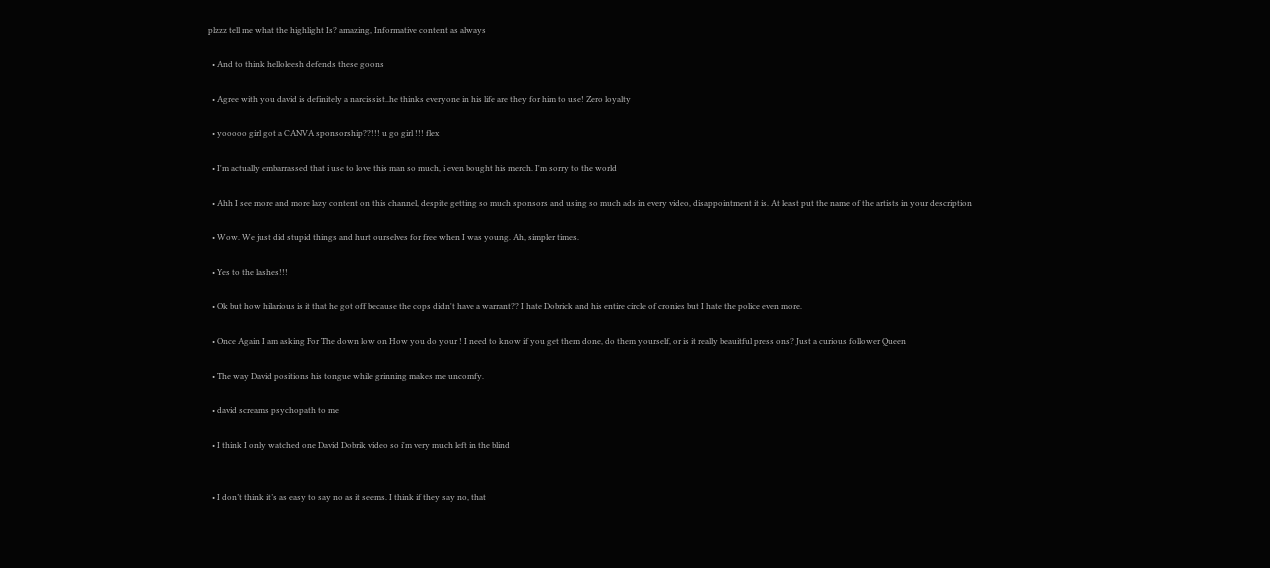plzzz tell me what the highlight Is? amazing, Informative content as always

  • And to think helloleesh defends these goons

  • Agree with you david is definitely a narcissist..he thinks everyone in his life are they for him to use! Zero loyalty

  • yooooo girl got a CANVA sponsorship??!!! u go girl !!! flex

  • I'm actually embarrassed that i use to love this man so much, i even bought his merch. I'm sorry to the world

  • Ahh I see more and more lazy content on this channel, despite getting so much sponsors and using so much ads in every video, disappointment it is. At least put the name of the artists in your description

  • Wow. We just did stupid things and hurt ourselves for free when I was young. Ah, simpler times.

  • Yes to the lashes!!!

  • Ok but how hilarious is it that he got off because the cops didn't have a warrant?? I hate Dobrick and his entire circle of cronies but I hate the police even more.

  • Once Again I am asking For The down low on How you do your ! I need to know if you get them done, do them yourself, or is it really beauitful press ons? Just a curious follower Queen

  • The way David positions his tongue while grinning makes me uncomfy.

  • david screams psychopath to me

  • I think I only watched one David Dobrik video so i'm very much left in the blind


  • I don’t think it’s as easy to say no as it seems. I think if they say no, that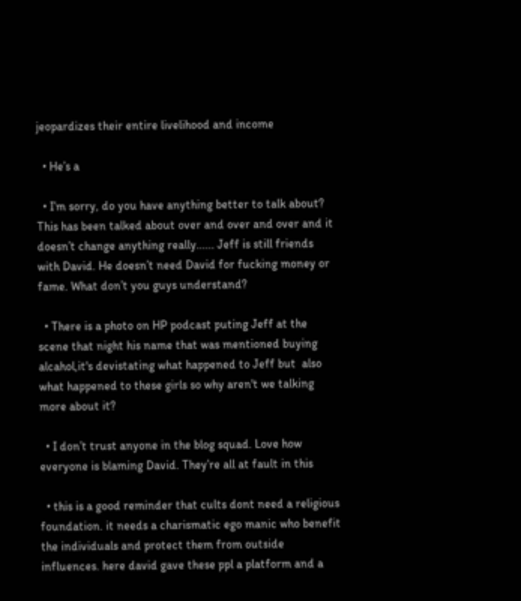jeopardizes their entire livelihood and income

  • He’s a

  • I’m sorry, do you have anything better to talk about? This has been talked about over and over and over and it doesn’t change anything really...... Jeff is still friends with David. He doesn’t need David for fucking money or fame. What don’t you guys understand?

  • There is a photo on HP podcast puting Jeff at the scene that night his name that was mentioned buying alcahol,it's devistating what happened to Jeff but  also what happened to these girls so why aren't we talking more about it?

  • I don’t trust anyone in the blog squad. Love how everyone is blaming David. They’re all at fault in this

  • this is a good reminder that cults dont need a religious foundation. it needs a charismatic ego manic who benefit the individuals and protect them from outside influences. here david gave these ppl a platform and a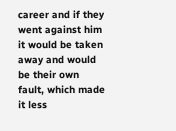career and if they went against him it would be taken away and would be their own fault, which made it less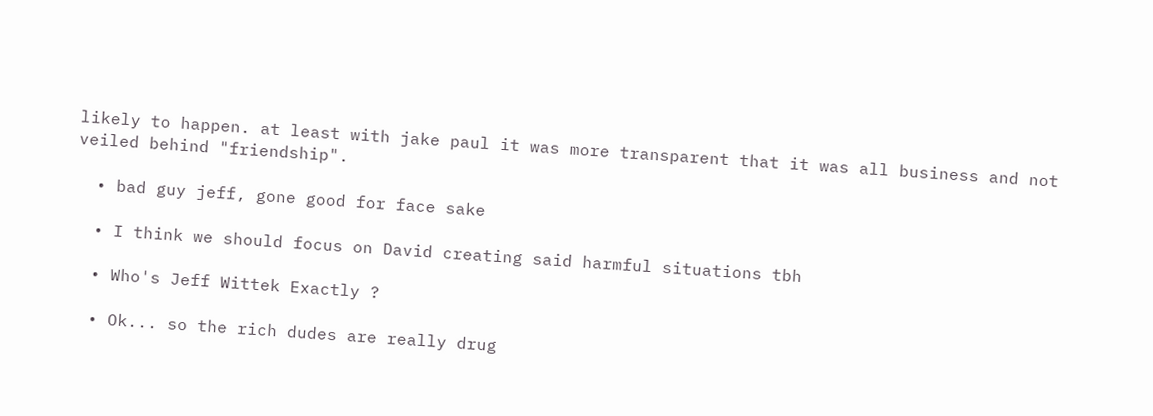likely to happen. at least with jake paul it was more transparent that it was all business and not veiled behind "friendship".

  • bad guy jeff, gone good for face sake

  • I think we should focus on David creating said harmful situations tbh

  • Who's Jeff Wittek Exactly ?

  • Ok... so the rich dudes are really drug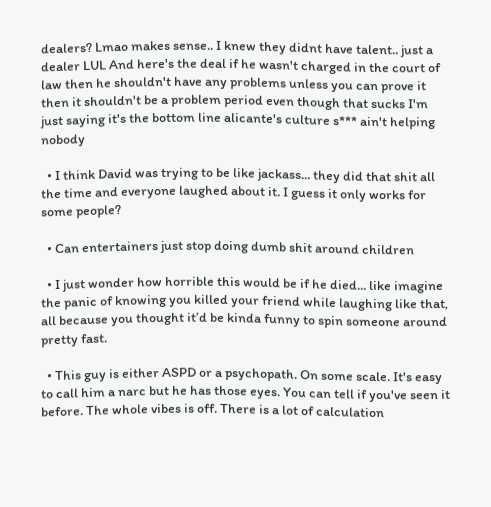dealers? Lmao makes sense.. I knew they didnt have talent.. just a dealer LUL And here's the deal if he wasn't charged in the court of law then he shouldn't have any problems unless you can prove it then it shouldn't be a problem period even though that sucks I'm just saying it's the bottom line alicante's culture s*** ain't helping nobody

  • I think David was trying to be like jackass... they did that shit all the time and everyone laughed about it. I guess it only works for some people?

  • Can entertainers just stop doing dumb shit around children

  • I just wonder how horrible this would be if he died... like imagine the panic of knowing you killed your friend while laughing like that, all because you thought it’d be kinda funny to spin someone around pretty fast.

  • This guy is either ASPD or a psychopath. On some scale. It's easy to call him a narc but he has those eyes. You can tell if you've seen it before. The whole vibes is off. There is a lot of calculation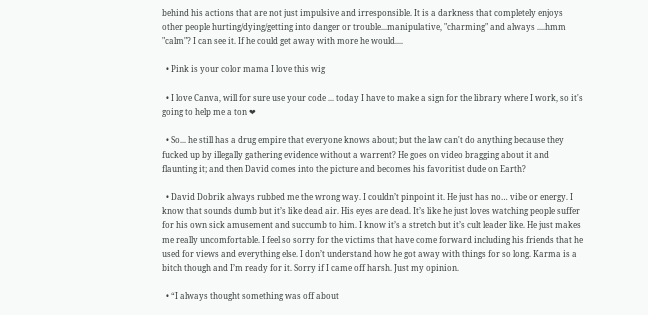behind his actions that are not just impulsive and irresponsible. It is a darkness that completely enjoys other people hurting/dying/getting into danger or trouble...manipulative, "charming" and always ....hmm "calm"? I can see it. If he could get away with more he would....

  • Pink is your color mama I love this wig

  • I love Canva, will for sure use your code ... today I have to make a sign for the library where I work, so it's going to help me a ton ❤

  • So... he still has a drug empire that everyone knows about; but the law can't do anything because they fucked up by illegally gathering evidence without a warrent? He goes on video bragging about it and flaunting it; and then David comes into the picture and becomes his favoritist dude on Earth?

  • David Dobrik always rubbed me the wrong way. I couldn’t pinpoint it. He just has no… vibe or energy. I know that sounds dumb but it’s like dead air. His eyes are dead. It’s like he just loves watching people suffer for his own sick amusement and succumb to him. I know it’s a stretch but it’s cult leader like. He just makes me really uncomfortable. I feel so sorry for the victims that have come forward including his friends that he used for views and everything else. I don’t understand how he got away with things for so long. Karma is a bitch though and I’m ready for it. Sorry if I came off harsh. Just my opinion.

  • “I always thought something was off about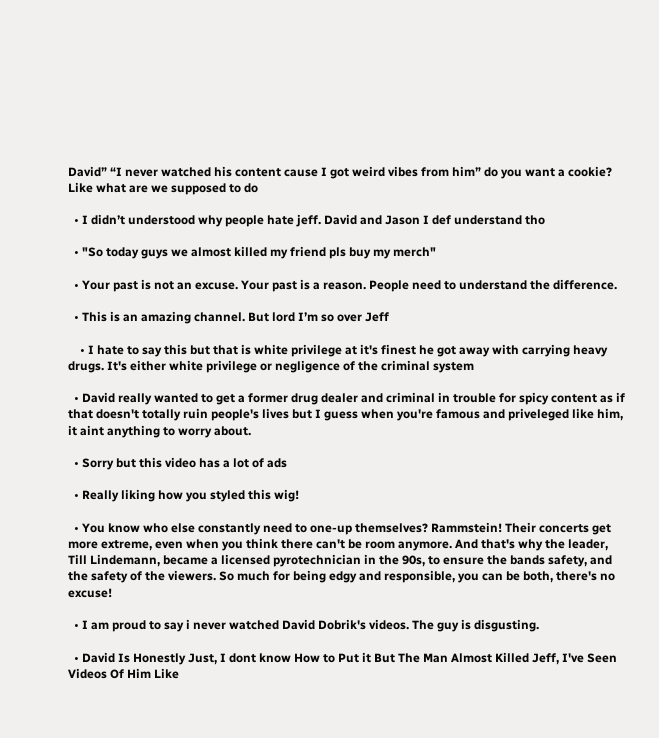David” “I never watched his content cause I got weird vibes from him” do you want a cookie? Like what are we supposed to do

  • I didn’t understood why people hate jeff. David and Jason I def understand tho

  • "So today guys we almost killed my friend pls buy my merch"

  • Your past is not an excuse. Your past is a reason. People need to understand the difference.

  • This is an amazing channel. But lord I’m so over Jeff

    • I hate to say this but that is white privilege at it's finest he got away with carrying heavy drugs. It's either white privilege or negligence of the criminal system

  • David really wanted to get a former drug dealer and criminal in trouble for spicy content as if that doesn't totally ruin people's lives but I guess when you're famous and priveleged like him, it aint anything to worry about.

  • Sorry but this video has a lot of ads

  • Really liking how you styled this wig!

  • You know who else constantly need to one-up themselves? Rammstein! Their concerts get more extreme, even when you think there can't be room anymore. And that's why the leader, Till Lindemann, became a licensed pyrotechnician in the 90s, to ensure the bands safety, and the safety of the viewers. So much for being edgy and responsible, you can be both, there's no excuse!

  • I am proud to say i never watched David Dobrik's videos. The guy is disgusting.

  • David Is Honestly Just, I dont know How to Put it But The Man Almost Killed Jeff, I've Seen Videos Of Him Like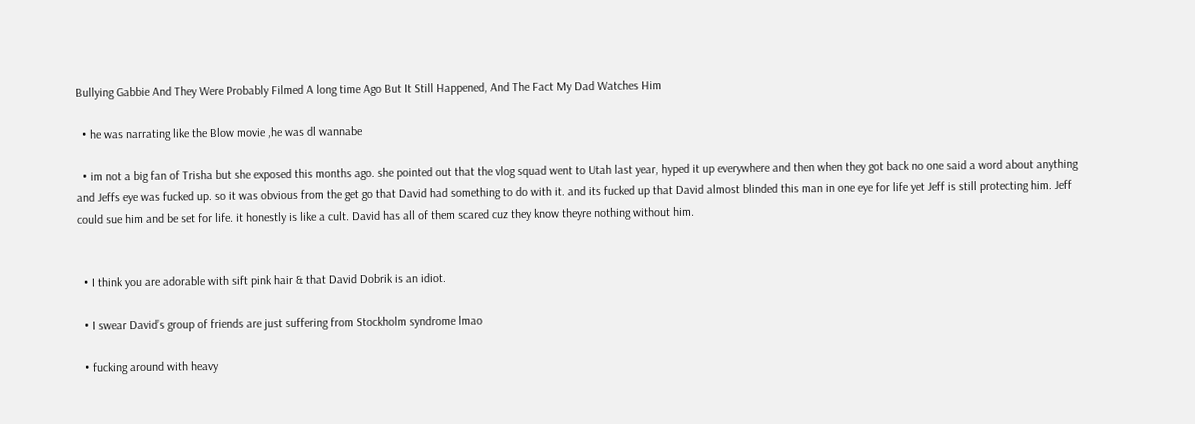Bullying Gabbie And They Were Probably Filmed A long time Ago But It Still Happened, And The Fact My Dad Watches Him

  • he was narrating like the Blow movie ,he was dl wannabe

  • im not a big fan of Trisha but she exposed this months ago. she pointed out that the vlog squad went to Utah last year, hyped it up everywhere and then when they got back no one said a word about anything and Jeffs eye was fucked up. so it was obvious from the get go that David had something to do with it. and its fucked up that David almost blinded this man in one eye for life yet Jeff is still protecting him. Jeff could sue him and be set for life. it honestly is like a cult. David has all of them scared cuz they know theyre nothing without him.


  • I think you are adorable with sift pink hair & that David Dobrik is an idiot.

  • I swear David’s group of friends are just suffering from Stockholm syndrome lmao

  • fucking around with heavy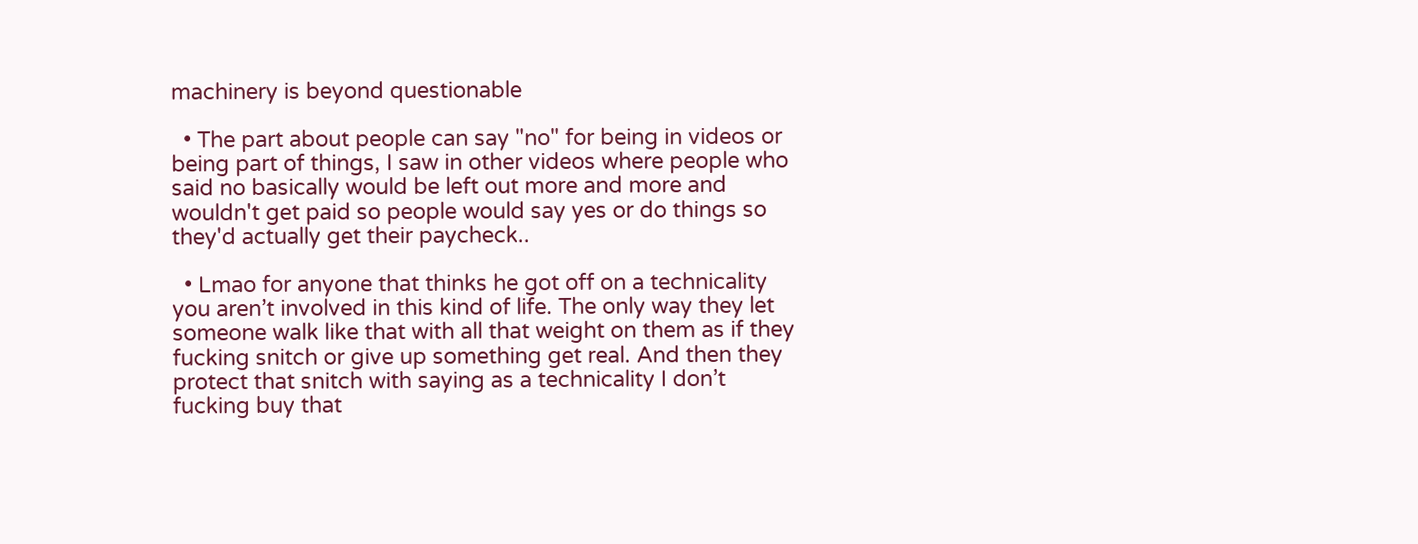machinery is beyond questionable

  • The part about people can say "no" for being in videos or being part of things, I saw in other videos where people who said no basically would be left out more and more and wouldn't get paid so people would say yes or do things so they'd actually get their paycheck..

  • Lmao for anyone that thinks he got off on a technicality you aren’t involved in this kind of life. The only way they let someone walk like that with all that weight on them as if they fucking snitch or give up something get real. And then they protect that snitch with saying as a technicality I don’t fucking buy that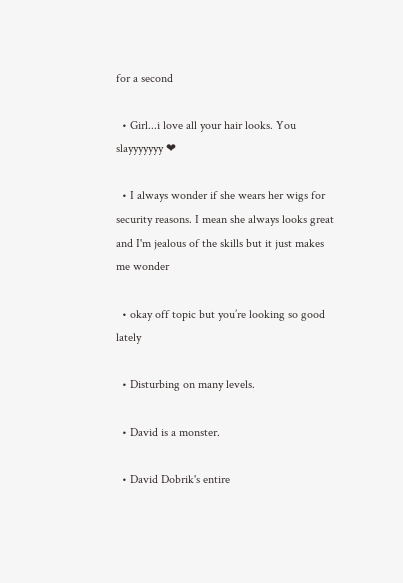for a second

  • Girl...i love all your hair looks. You slayyyyyyy ❤

  • I always wonder if she wears her wigs for security reasons. I mean she always looks great and I'm jealous of the skills but it just makes me wonder

  • okay off topic but you’re looking so good lately

  • Disturbing on many levels.

  • David is a monster.

  • David Dobrik's entire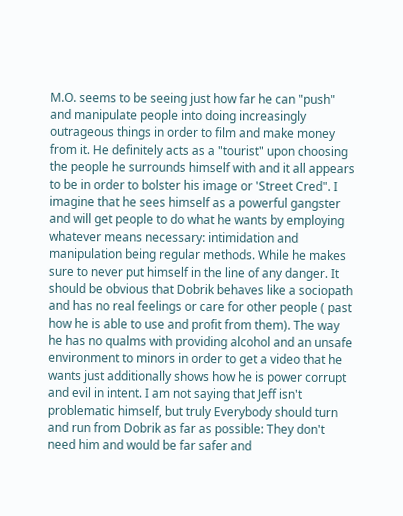M.O. seems to be seeing just how far he can "push" and manipulate people into doing increasingly outrageous things in order to film and make money from it. He definitely acts as a "tourist" upon choosing the people he surrounds himself with and it all appears to be in order to bolster his image or 'Street Cred". I imagine that he sees himself as a powerful gangster and will get people to do what he wants by employing whatever means necessary: intimidation and manipulation being regular methods. While he makes sure to never put himself in the line of any danger. It should be obvious that Dobrik behaves like a sociopath and has no real feelings or care for other people ( past how he is able to use and profit from them). The way he has no qualms with providing alcohol and an unsafe environment to minors in order to get a video that he wants just additionally shows how he is power corrupt and evil in intent. I am not saying that Jeff isn't problematic himself, but truly Everybody should turn and run from Dobrik as far as possible: They don't need him and would be far safer and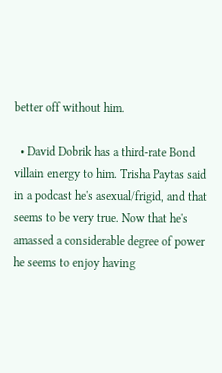better off without him.

  • David Dobrik has a third-rate Bond villain energy to him. Trisha Paytas said in a podcast he's asexual/frigid, and that seems to be very true. Now that he's amassed a considerable degree of power he seems to enjoy having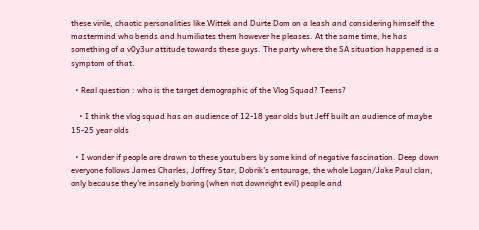these virile, chaotic personalities like Wittek and Durte Dom on a leash and considering himself the mastermind who bends and humiliates them however he pleases. At the same time, he has something of a v0y3ur attitude towards these guys. The party where the SA situation happened is a symptom of that.

  • Real question : who is the target demographic of the Vlog Squad? Teens?

    • I think the vlog squad has an audience of 12-18 year olds but Jeff built an audience of maybe 15-25 year olds

  • I wonder if people are drawn to these youtubers by some kind of negative fascination. Deep down everyone follows James Charles, Joffrey Star, Dobrik's entourage, the whole Logan/Jake Paul clan, only because they're insanely boring (when not downright evil) people and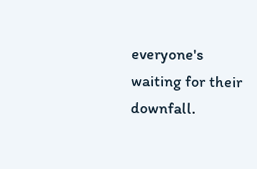everyone's waiting for their downfall.